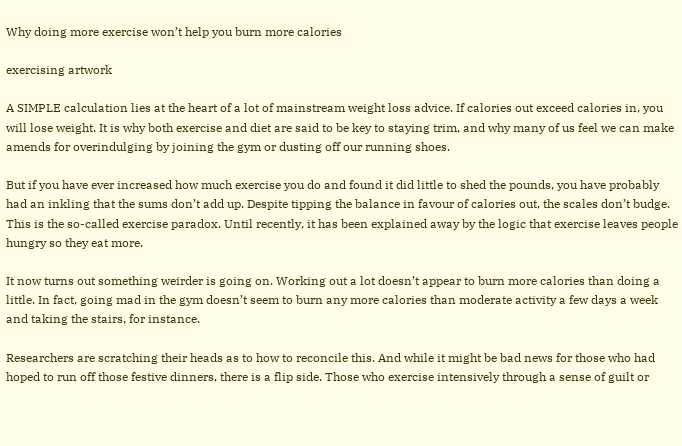Why doing more exercise won’t help you burn more calories

exercising artwork

A SIMPLE calculation lies at the heart of a lot of mainstream weight loss advice. If calories out exceed calories in, you will lose weight. It is why both exercise and diet are said to be key to staying trim, and why many of us feel we can make amends for overindulging by joining the gym or dusting off our running shoes.

But if you have ever increased how much exercise you do and found it did little to shed the pounds, you have probably had an inkling that the sums don’t add up. Despite tipping the balance in favour of calories out, the scales don’t budge. This is the so-called exercise paradox. Until recently, it has been explained away by the logic that exercise leaves people hungry so they eat more.

It now turns out something weirder is going on. Working out a lot doesn’t appear to burn more calories than doing a little. In fact, going mad in the gym doesn’t seem to burn any more calories than moderate activity a few days a week and taking the stairs, for instance.

Researchers are scratching their heads as to how to reconcile this. And while it might be bad news for those who had hoped to run off those festive dinners, there is a flip side. Those who exercise intensively through a sense of guilt or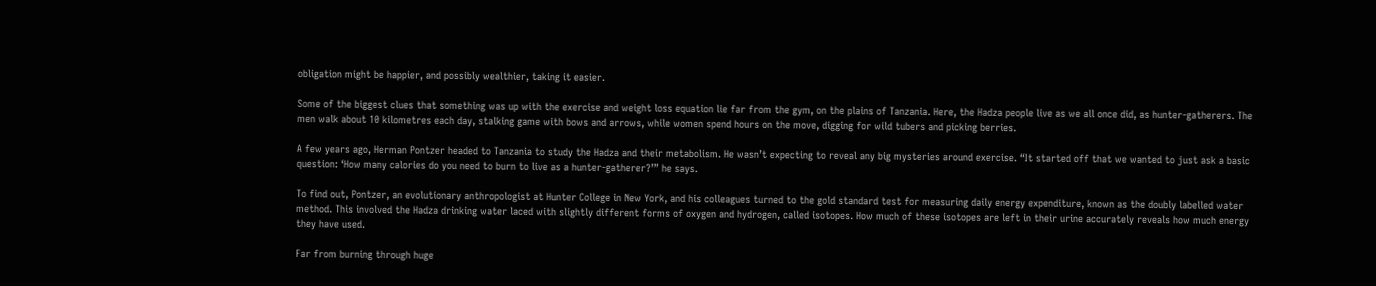obligation might be happier, and possibly wealthier, taking it easier.

Some of the biggest clues that something was up with the exercise and weight loss equation lie far from the gym, on the plains of Tanzania. Here, the Hadza people live as we all once did, as hunter-gatherers. The men walk about 10 kilometres each day, stalking game with bows and arrows, while women spend hours on the move, digging for wild tubers and picking berries.

A few years ago, Herman Pontzer headed to Tanzania to study the Hadza and their metabolism. He wasn’t expecting to reveal any big mysteries around exercise. “It started off that we wanted to just ask a basic question: ‘How many calories do you need to burn to live as a hunter-gatherer?’” he says.

To find out, Pontzer, an evolutionary anthropologist at Hunter College in New York, and his colleagues turned to the gold standard test for measuring daily energy expenditure, known as the doubly labelled water method. This involved the Hadza drinking water laced with slightly different forms of oxygen and hydrogen, called isotopes. How much of these isotopes are left in their urine accurately reveals how much energy they have used.

Far from burning through huge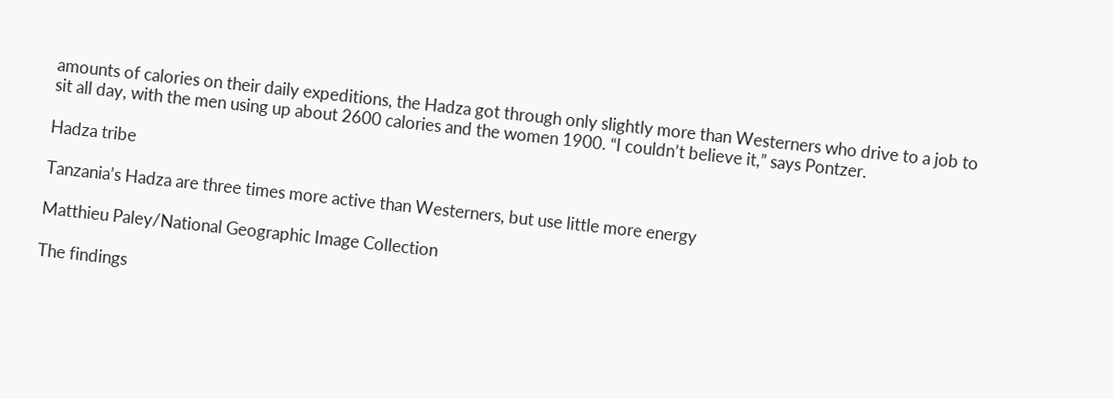amounts of calories on their daily expeditions, the Hadza got through only slightly more than Westerners who drive to a job to sit all day, with the men using up about 2600 calories and the women 1900. “I couldn’t believe it,” says Pontzer.

Hadza tribe

Tanzania’s Hadza are three times more active than Westerners, but use little more energy

Matthieu Paley/National Geographic Image Collection

The findings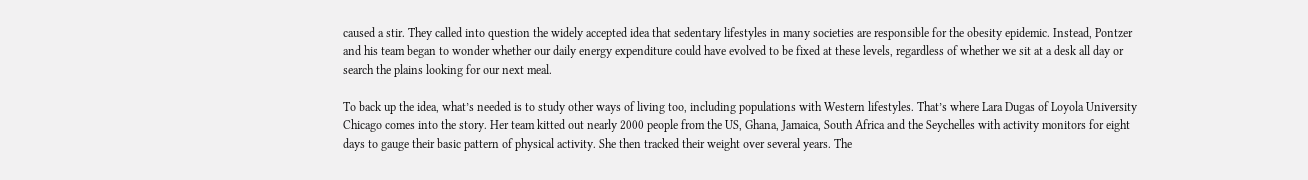caused a stir. They called into question the widely accepted idea that sedentary lifestyles in many societies are responsible for the obesity epidemic. Instead, Pontzer and his team began to wonder whether our daily energy expenditure could have evolved to be fixed at these levels, regardless of whether we sit at a desk all day or search the plains looking for our next meal.

To back up the idea, what’s needed is to study other ways of living too, including populations with Western lifestyles. That’s where Lara Dugas of Loyola University Chicago comes into the story. Her team kitted out nearly 2000 people from the US, Ghana, Jamaica, South Africa and the Seychelles with activity monitors for eight days to gauge their basic pattern of physical activity. She then tracked their weight over several years. The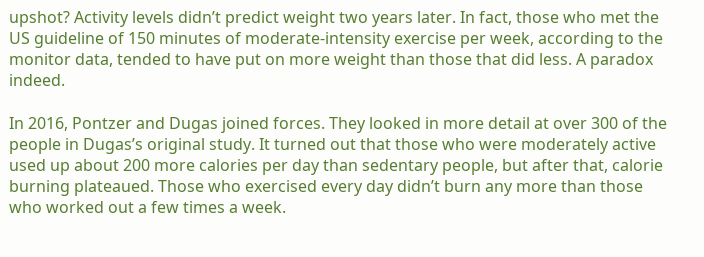upshot? Activity levels didn’t predict weight two years later. In fact, those who met the US guideline of 150 minutes of moderate-intensity exercise per week, according to the monitor data, tended to have put on more weight than those that did less. A paradox indeed.

In 2016, Pontzer and Dugas joined forces. They looked in more detail at over 300 of the people in Dugas’s original study. It turned out that those who were moderately active used up about 200 more calories per day than sedentary people, but after that, calorie burning plateaued. Those who exercised every day didn’t burn any more than those who worked out a few times a week.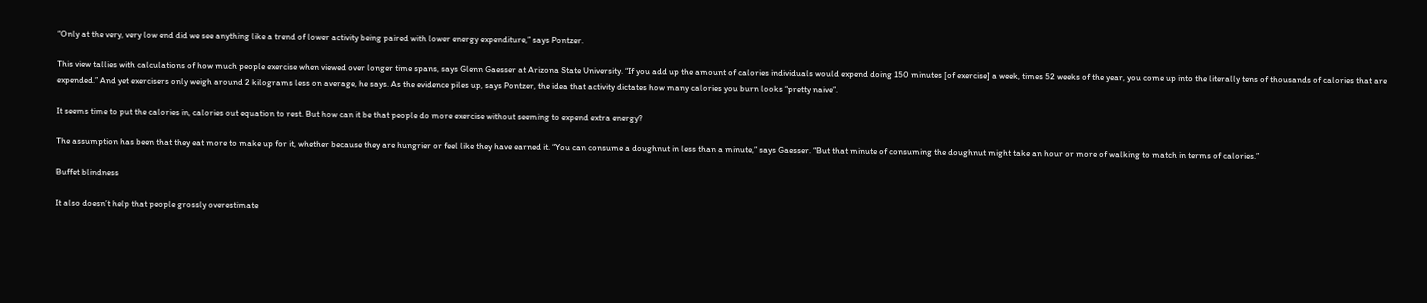“Only at the very, very low end did we see anything like a trend of lower activity being paired with lower energy expenditure,” says Pontzer.

This view tallies with calculations of how much people exercise when viewed over longer time spans, says Glenn Gaesser at Arizona State University. “If you add up the amount of calories individuals would expend doing 150 minutes [of exercise] a week, times 52 weeks of the year, you come up into the literally tens of thousands of calories that are expended.” And yet exercisers only weigh around 2 kilograms less on average, he says. As the evidence piles up, says Pontzer, the idea that activity dictates how many calories you burn looks “pretty naive”.

It seems time to put the calories in, calories out equation to rest. But how can it be that people do more exercise without seeming to expend extra energy?

The assumption has been that they eat more to make up for it, whether because they are hungrier or feel like they have earned it. “You can consume a doughnut in less than a minute,” says Gaesser. “But that minute of consuming the doughnut might take an hour or more of walking to match in terms of calories.”

Buffet blindness

It also doesn’t help that people grossly overestimate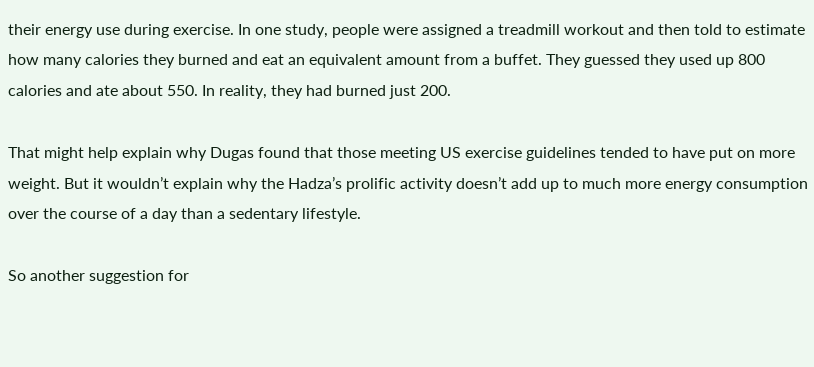their energy use during exercise. In one study, people were assigned a treadmill workout and then told to estimate how many calories they burned and eat an equivalent amount from a buffet. They guessed they used up 800 calories and ate about 550. In reality, they had burned just 200.

That might help explain why Dugas found that those meeting US exercise guidelines tended to have put on more weight. But it wouldn’t explain why the Hadza’s prolific activity doesn’t add up to much more energy consumption over the course of a day than a sedentary lifestyle.

So another suggestion for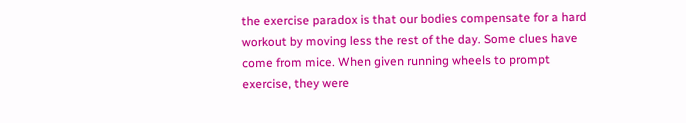the exercise paradox is that our bodies compensate for a hard workout by moving less the rest of the day. Some clues have come from mice. When given running wheels to prompt exercise, they were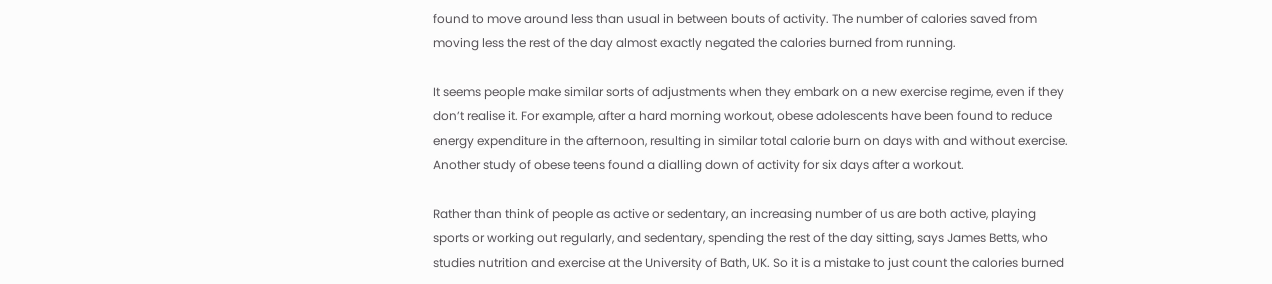found to move around less than usual in between bouts of activity. The number of calories saved from moving less the rest of the day almost exactly negated the calories burned from running.

It seems people make similar sorts of adjustments when they embark on a new exercise regime, even if they don’t realise it. For example, after a hard morning workout, obese adolescents have been found to reduce energy expenditure in the afternoon, resulting in similar total calorie burn on days with and without exercise. Another study of obese teens found a dialling down of activity for six days after a workout.

Rather than think of people as active or sedentary, an increasing number of us are both active, playing sports or working out regularly, and sedentary, spending the rest of the day sitting, says James Betts, who studies nutrition and exercise at the University of Bath, UK. So it is a mistake to just count the calories burned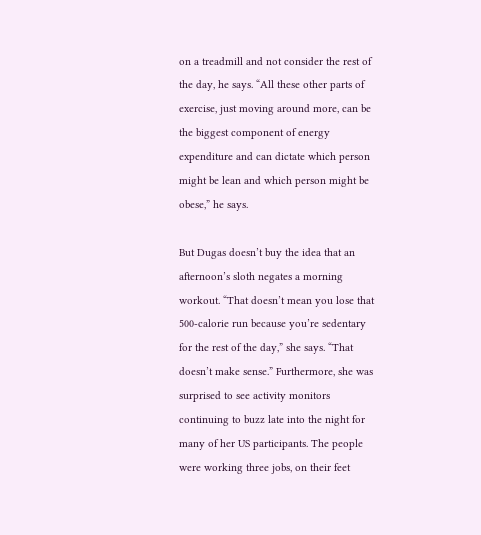on a treadmill and not consider the rest of the day, he says. “All these other parts of exercise, just moving around more, can be the biggest component of energy expenditure and can dictate which person might be lean and which person might be obese,” he says.

But Dugas doesn’t buy the idea that an afternoon’s sloth negates a morning workout. “That doesn’t mean you lose that 500-calorie run because you’re sedentary for the rest of the day,” she says. “That doesn’t make sense.” Furthermore, she was surprised to see activity monitors continuing to buzz late into the night for many of her US participants. The people were working three jobs, on their feet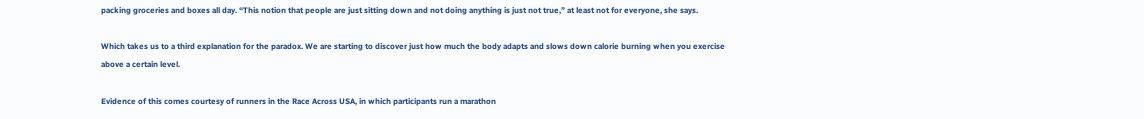packing groceries and boxes all day. “This notion that people are just sitting down and not doing anything is just not true,” at least not for everyone, she says.

Which takes us to a third explanation for the paradox. We are starting to discover just how much the body adapts and slows down calorie burning when you exercise above a certain level.

Evidence of this comes courtesy of runners in the Race Across USA, in which participants run a marathon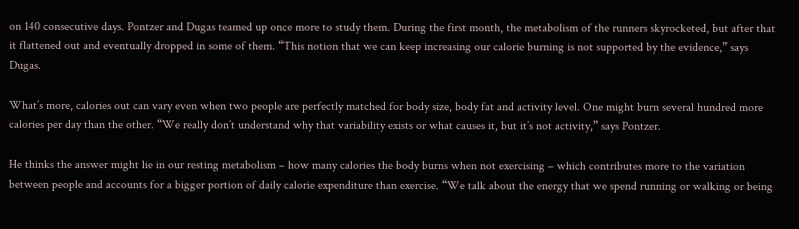on 140 consecutive days. Pontzer and Dugas teamed up once more to study them. During the first month, the metabolism of the runners skyrocketed, but after that it flattened out and eventually dropped in some of them. “This notion that we can keep increasing our calorie burning is not supported by the evidence,” says Dugas.

What’s more, calories out can vary even when two people are perfectly matched for body size, body fat and activity level. One might burn several hundred more calories per day than the other. “We really don’t understand why that variability exists or what causes it, but it’s not activity,” says Pontzer.

He thinks the answer might lie in our resting metabolism – how many calories the body burns when not exercising – which contributes more to the variation between people and accounts for a bigger portion of daily calorie expenditure than exercise. “We talk about the energy that we spend running or walking or being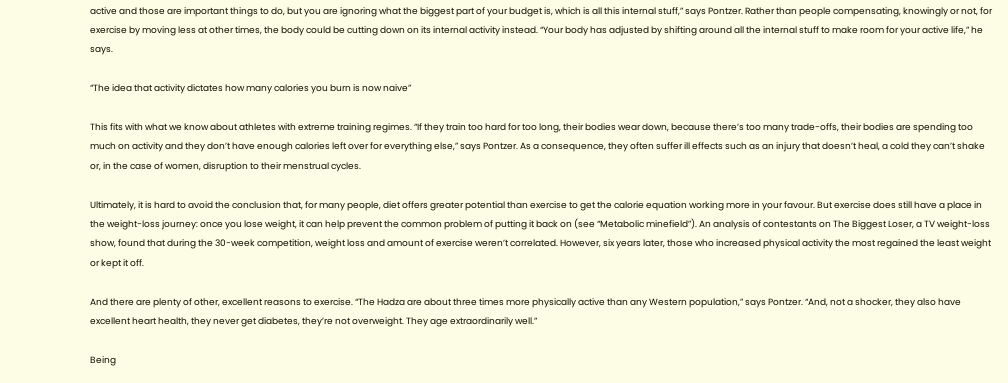active and those are important things to do, but you are ignoring what the biggest part of your budget is, which is all this internal stuff,” says Pontzer. Rather than people compensating, knowingly or not, for exercise by moving less at other times, the body could be cutting down on its internal activity instead. “Your body has adjusted by shifting around all the internal stuff to make room for your active life,” he says.

“The idea that activity dictates how many calories you burn is now naive”

This fits with what we know about athletes with extreme training regimes. “If they train too hard for too long, their bodies wear down, because there’s too many trade-offs, their bodies are spending too much on activity and they don’t have enough calories left over for everything else,” says Pontzer. As a consequence, they often suffer ill effects such as an injury that doesn’t heal, a cold they can’t shake or, in the case of women, disruption to their menstrual cycles.

Ultimately, it is hard to avoid the conclusion that, for many people, diet offers greater potential than exercise to get the calorie equation working more in your favour. But exercise does still have a place in the weight-loss journey: once you lose weight, it can help prevent the common problem of putting it back on (see “Metabolic minefield”). An analysis of contestants on The Biggest Loser, a TV weight-loss show, found that during the 30-week competition, weight loss and amount of exercise weren’t correlated. However, six years later, those who increased physical activity the most regained the least weight or kept it off.

And there are plenty of other, excellent reasons to exercise. “The Hadza are about three times more physically active than any Western population,” says Pontzer. “And, not a shocker, they also have excellent heart health, they never get diabetes, they’re not overweight. They age extraordinarily well.”

Being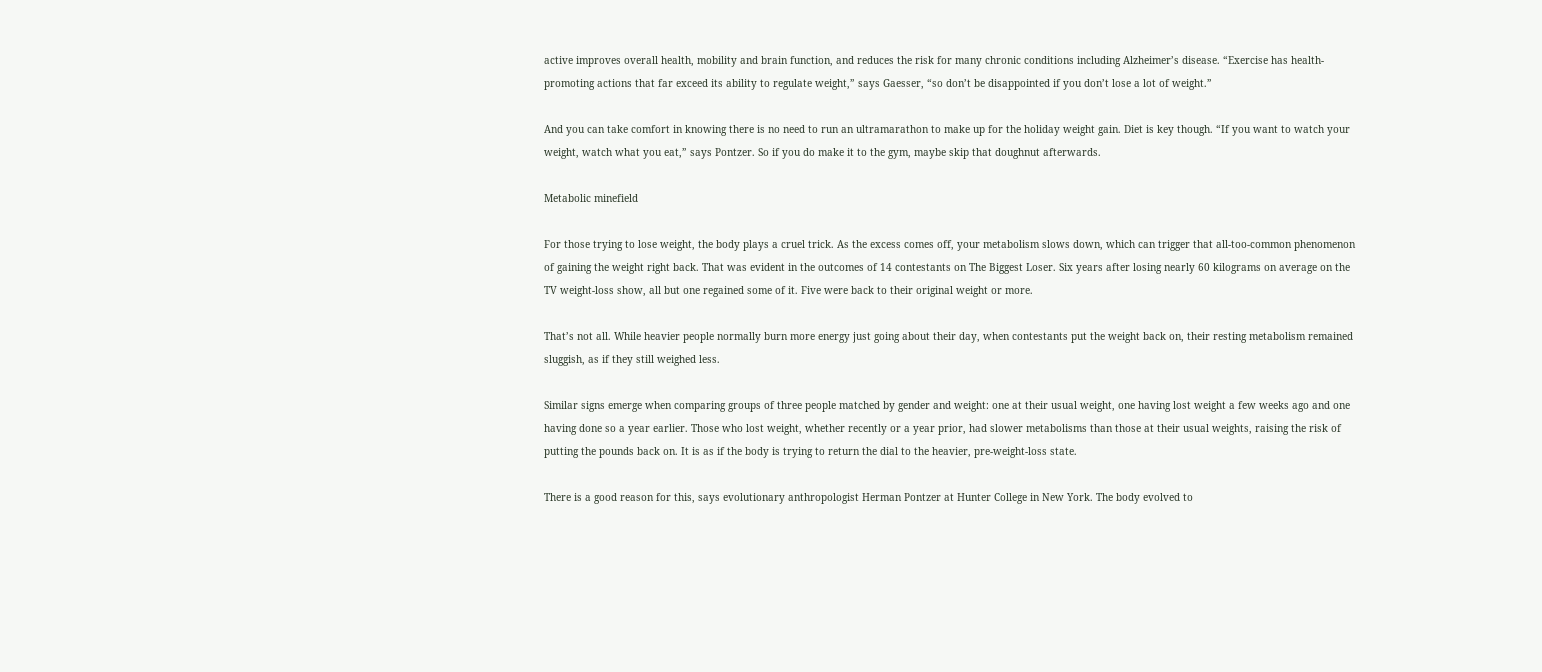active improves overall health, mobility and brain function, and reduces the risk for many chronic conditions including Alzheimer’s disease. “Exercise has health-promoting actions that far exceed its ability to regulate weight,” says Gaesser, “so don’t be disappointed if you don’t lose a lot of weight.”

And you can take comfort in knowing there is no need to run an ultramarathon to make up for the holiday weight gain. Diet is key though. “If you want to watch your weight, watch what you eat,” says Pontzer. So if you do make it to the gym, maybe skip that doughnut afterwards.

Metabolic minefield

For those trying to lose weight, the body plays a cruel trick. As the excess comes off, your metabolism slows down, which can trigger that all-too-common phenomenon of gaining the weight right back. That was evident in the outcomes of 14 contestants on The Biggest Loser. Six years after losing nearly 60 kilograms on average on the TV weight-loss show, all but one regained some of it. Five were back to their original weight or more.

That’s not all. While heavier people normally burn more energy just going about their day, when contestants put the weight back on, their resting metabolism remained sluggish, as if they still weighed less.

Similar signs emerge when comparing groups of three people matched by gender and weight: one at their usual weight, one having lost weight a few weeks ago and one having done so a year earlier. Those who lost weight, whether recently or a year prior, had slower metabolisms than those at their usual weights, raising the risk of putting the pounds back on. It is as if the body is trying to return the dial to the heavier, pre-weight-loss state.

There is a good reason for this, says evolutionary anthropologist Herman Pontzer at Hunter College in New York. The body evolved to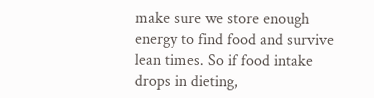make sure we store enough energy to find food and survive lean times. So if food intake drops in dieting,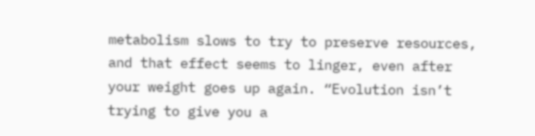metabolism slows to try to preserve resources, and that effect seems to linger, even after your weight goes up again. “Evolution isn’t trying to give you a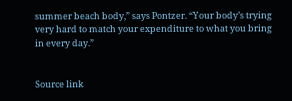summer beach body,” says Pontzer. “Your body’s trying very hard to match your expenditure to what you bring in every day.”


Source link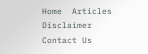Home  Articles  Disclaimer  Contact Us